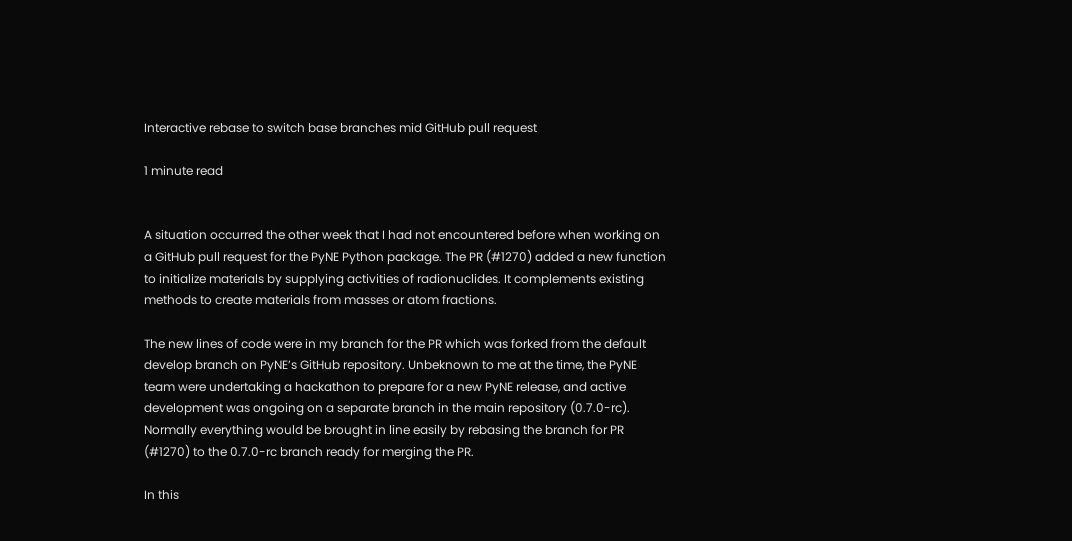Interactive rebase to switch base branches mid GitHub pull request

1 minute read


A situation occurred the other week that I had not encountered before when working on a GitHub pull request for the PyNE Python package. The PR (#1270) added a new function to initialize materials by supplying activities of radionuclides. It complements existing methods to create materials from masses or atom fractions.

The new lines of code were in my branch for the PR which was forked from the default develop branch on PyNE’s GitHub repository. Unbeknown to me at the time, the PyNE team were undertaking a hackathon to prepare for a new PyNE release, and active development was ongoing on a separate branch in the main repository (0.7.0-rc). Normally everything would be brought in line easily by rebasing the branch for PR (#1270) to the 0.7.0-rc branch ready for merging the PR.

In this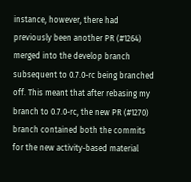instance, however, there had previously been another PR (#1264) merged into the develop branch subsequent to 0.7.0-rc being branched off. This meant that after rebasing my branch to 0.7.0-rc, the new PR (#1270) branch contained both the commits for the new activity-based material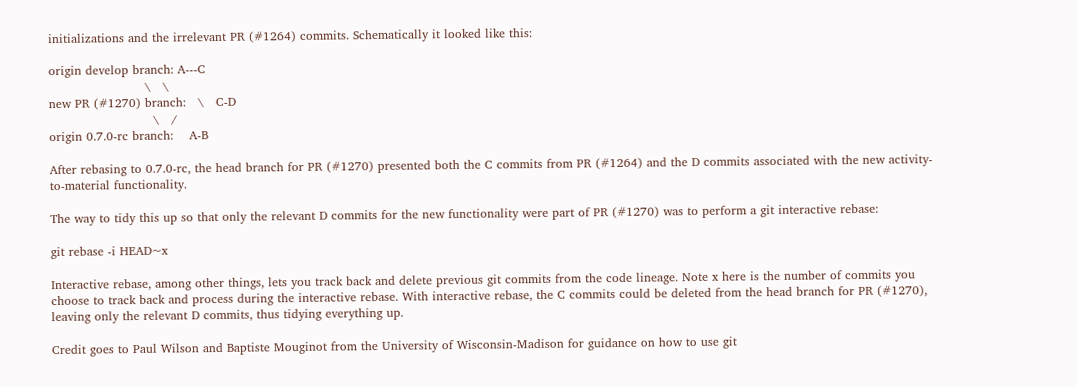initializations and the irrelevant PR (#1264) commits. Schematically it looked like this:

origin develop branch: A---C
                        \   \
new PR (#1270) branch:   \   C-D
                          \   /
origin 0.7.0-rc branch:    A-B

After rebasing to 0.7.0-rc, the head branch for PR (#1270) presented both the C commits from PR (#1264) and the D commits associated with the new activity-to-material functionality.

The way to tidy this up so that only the relevant D commits for the new functionality were part of PR (#1270) was to perform a git interactive rebase:

git rebase -i HEAD~x

Interactive rebase, among other things, lets you track back and delete previous git commits from the code lineage. Note x here is the number of commits you choose to track back and process during the interactive rebase. With interactive rebase, the C commits could be deleted from the head branch for PR (#1270), leaving only the relevant D commits, thus tidying everything up.

Credit goes to Paul Wilson and Baptiste Mouginot from the University of Wisconsin-Madison for guidance on how to use git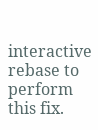interactive rebase to perform this fix.